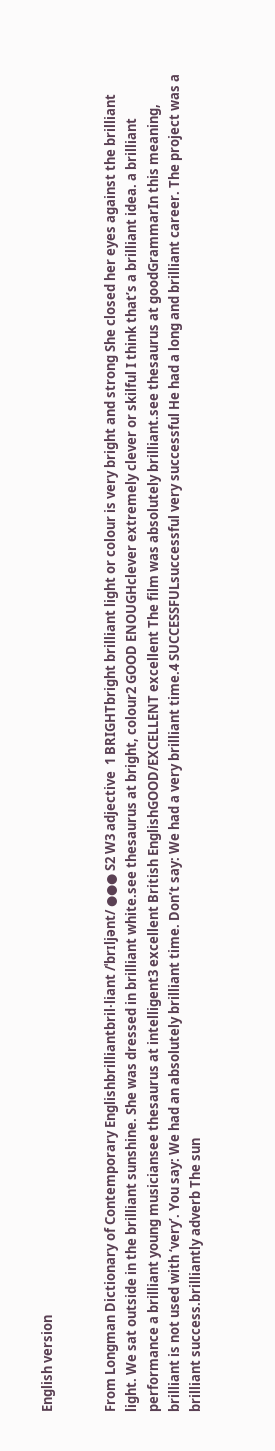English version


From Longman Dictionary of Contemporary Englishbrilliantbril‧liant /ˈbrɪljənt/ ●●● S2 W3 adjective  1 BRIGHTbright brilliant light or colour is very bright and strong She closed her eyes against the brilliant light. We sat outside in the brilliant sunshine. She was dressed in brilliant white.see thesaurus at bright, colour2 GOOD ENOUGHclever extremely clever or skilful I think that’s a brilliant idea. a brilliant performance a brilliant young musiciansee thesaurus at intelligent3 excellent British EnglishGOOD/EXCELLENT excellent The film was absolutely brilliant.see thesaurus at goodGrammarIn this meaning, brilliant is not used with ‘very’. You say: We had an absolutely brilliant time. Don’t say: We had a very brilliant time.4 SUCCESSFULsuccessful very successful He had a long and brilliant career. The project was a brilliant success.brilliantly adverb The sun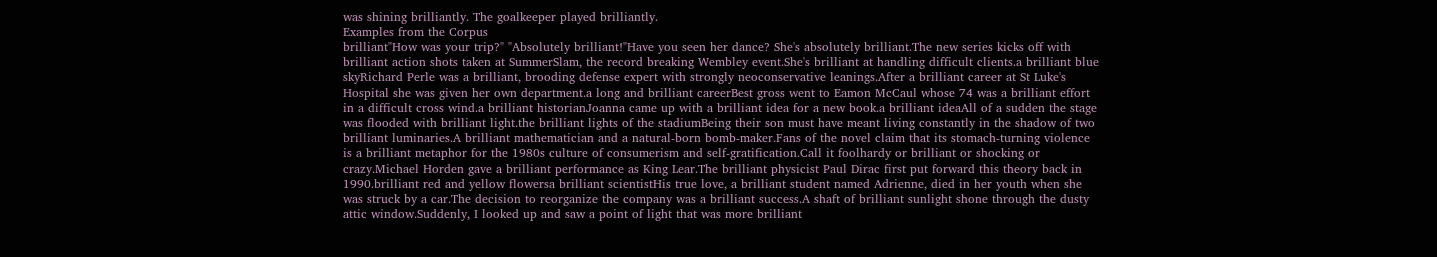was shining brilliantly. The goalkeeper played brilliantly.
Examples from the Corpus
brilliant"How was your trip?" "Absolutely brilliant!"Have you seen her dance? She's absolutely brilliant.The new series kicks off with brilliant action shots taken at SummerSlam, the record breaking Wembley event.She's brilliant at handling difficult clients.a brilliant blue skyRichard Perle was a brilliant, brooding defense expert with strongly neoconservative leanings.After a brilliant career at St Luke's Hospital she was given her own department.a long and brilliant careerBest gross went to Eamon McCaul whose 74 was a brilliant effort in a difficult cross wind.a brilliant historianJoanna came up with a brilliant idea for a new book.a brilliant ideaAll of a sudden the stage was flooded with brilliant light.the brilliant lights of the stadiumBeing their son must have meant living constantly in the shadow of two brilliant luminaries.A brilliant mathematician and a natural-born bomb-maker.Fans of the novel claim that its stomach-turning violence is a brilliant metaphor for the 1980s culture of consumerism and self-gratification.Call it foolhardy or brilliant or shocking or crazy.Michael Horden gave a brilliant performance as King Lear.The brilliant physicist Paul Dirac first put forward this theory back in 1990.brilliant red and yellow flowersa brilliant scientistHis true love, a brilliant student named Adrienne, died in her youth when she was struck by a car.The decision to reorganize the company was a brilliant success.A shaft of brilliant sunlight shone through the dusty attic window.Suddenly, I looked up and saw a point of light that was more brilliant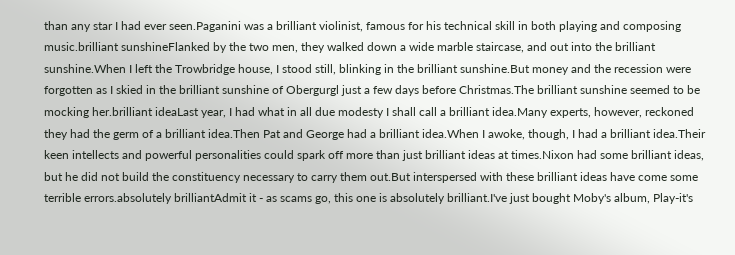than any star I had ever seen.Paganini was a brilliant violinist, famous for his technical skill in both playing and composing music.brilliant sunshineFlanked by the two men, they walked down a wide marble staircase, and out into the brilliant sunshine.When I left the Trowbridge house, I stood still, blinking in the brilliant sunshine.But money and the recession were forgotten as I skied in the brilliant sunshine of Obergurgl just a few days before Christmas.The brilliant sunshine seemed to be mocking her.brilliant ideaLast year, I had what in all due modesty I shall call a brilliant idea.Many experts, however, reckoned they had the germ of a brilliant idea.Then Pat and George had a brilliant idea.When I awoke, though, I had a brilliant idea.Their keen intellects and powerful personalities could spark off more than just brilliant ideas at times.Nixon had some brilliant ideas, but he did not build the constituency necessary to carry them out.But interspersed with these brilliant ideas have come some terrible errors.absolutely brilliantAdmit it - as scams go, this one is absolutely brilliant.I've just bought Moby's album, Play-it's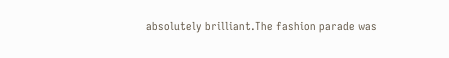absolutely brilliant.The fashion parade was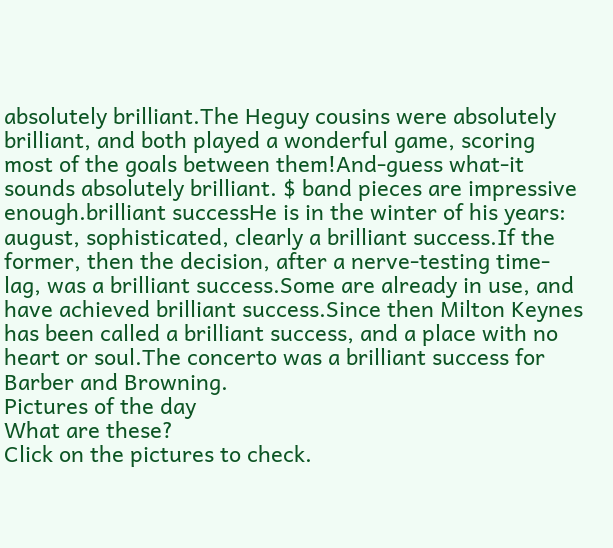absolutely brilliant.The Heguy cousins were absolutely brilliant, and both played a wonderful game, scoring most of the goals between them!And-guess what-it sounds absolutely brilliant. $ band pieces are impressive enough.brilliant successHe is in the winter of his years: august, sophisticated, clearly a brilliant success.If the former, then the decision, after a nerve-testing time-lag, was a brilliant success.Some are already in use, and have achieved brilliant success.Since then Milton Keynes has been called a brilliant success, and a place with no heart or soul.The concerto was a brilliant success for Barber and Browning.
Pictures of the day
What are these?
Click on the pictures to check.